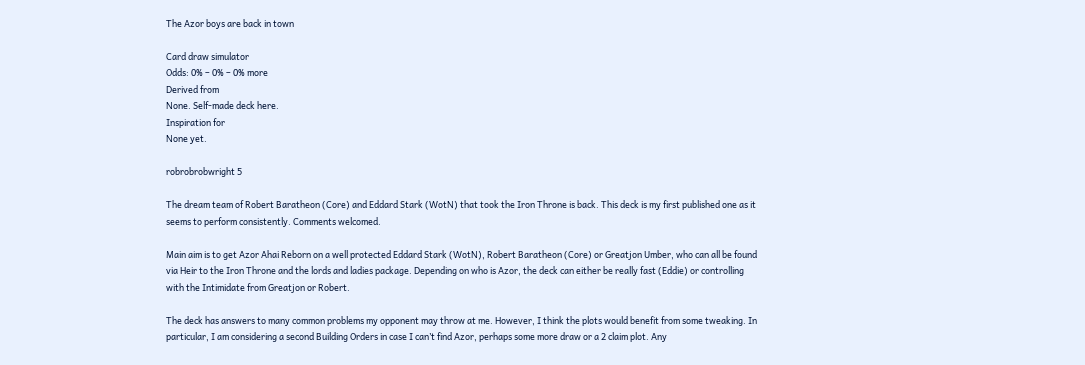The Azor boys are back in town

Card draw simulator
Odds: 0% – 0% – 0% more
Derived from
None. Self-made deck here.
Inspiration for
None yet.

robrobrobwright 5

The dream team of Robert Baratheon (Core) and Eddard Stark (WotN) that took the Iron Throne is back. This deck is my first published one as it seems to perform consistently. Comments welcomed.

Main aim is to get Azor Ahai Reborn on a well protected Eddard Stark (WotN), Robert Baratheon (Core) or Greatjon Umber, who can all be found via Heir to the Iron Throne and the lords and ladies package. Depending on who is Azor, the deck can either be really fast (Eddie) or controlling with the Intimidate from Greatjon or Robert.

The deck has answers to many common problems my opponent may throw at me. However, I think the plots would benefit from some tweaking. In particular, I am considering a second Building Orders in case I can’t find Azor, perhaps some more draw or a 2 claim plot. Any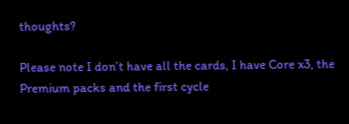thoughts?

Please note I don’t have all the cards, I have Core x3, the Premium packs and the first cycle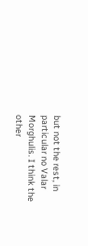but not the rest, in particular no Valar Morghulis. I think the other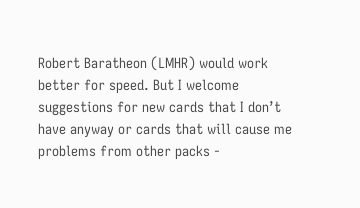Robert Baratheon (LMHR) would work better for speed. But I welcome suggestions for new cards that I don’t have anyway or cards that will cause me problems from other packs -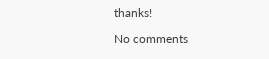thanks!

No comments